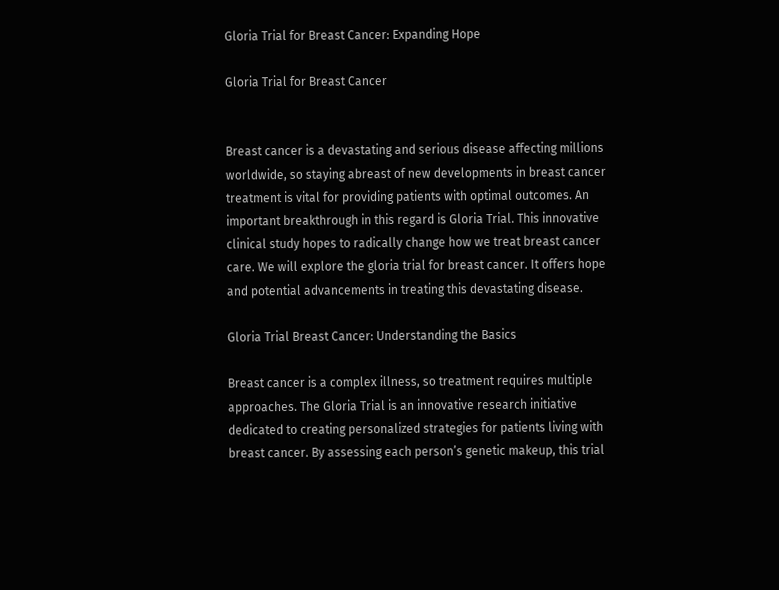Gloria Trial for Breast Cancer: Expanding Hope

Gloria Trial for Breast Cancer


Breast cancer is a devastating and serious disease affecting millions worldwide, so staying abreast of new developments in breast cancer treatment is vital for providing patients with optimal outcomes. An important breakthrough in this regard is Gloria Trial. This innovative clinical study hopes to radically change how we treat breast cancer care. We will explore the gloria trial for breast cancer. It offers hope and potential advancements in treating this devastating disease.

Gloria Trial Breast Cancer: Understanding the Basics

Breast cancer is a complex illness, so treatment requires multiple approaches. The Gloria Trial is an innovative research initiative dedicated to creating personalized strategies for patients living with breast cancer. By assessing each person’s genetic makeup, this trial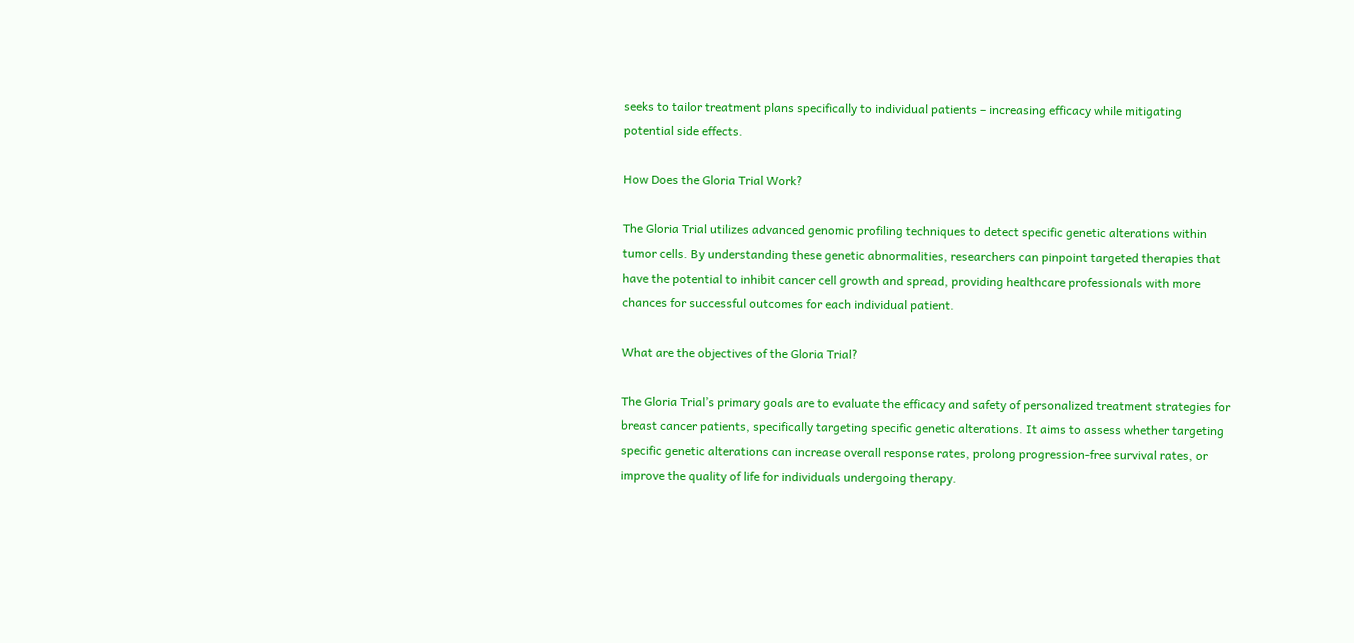seeks to tailor treatment plans specifically to individual patients – increasing efficacy while mitigating potential side effects.

How Does the Gloria Trial Work?

The Gloria Trial utilizes advanced genomic profiling techniques to detect specific genetic alterations within tumor cells. By understanding these genetic abnormalities, researchers can pinpoint targeted therapies that have the potential to inhibit cancer cell growth and spread, providing healthcare professionals with more chances for successful outcomes for each individual patient.

What are the objectives of the Gloria Trial?

The Gloria Trial’s primary goals are to evaluate the efficacy and safety of personalized treatment strategies for breast cancer patients, specifically targeting specific genetic alterations. It aims to assess whether targeting specific genetic alterations can increase overall response rates, prolong progression-free survival rates, or improve the quality of life for individuals undergoing therapy.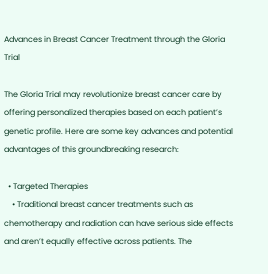Advances in Breast Cancer Treatment through the Gloria Trial

The Gloria Trial may revolutionize breast cancer care by offering personalized therapies based on each patient’s genetic profile. Here are some key advances and potential advantages of this groundbreaking research:

  • Targeted Therapies
    • Traditional breast cancer treatments such as chemotherapy and radiation can have serious side effects and aren’t equally effective across patients. The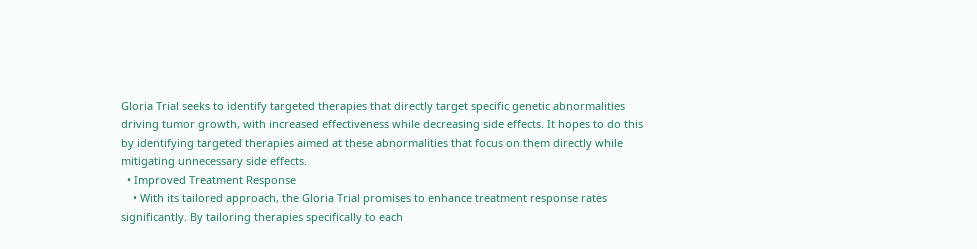Gloria Trial seeks to identify targeted therapies that directly target specific genetic abnormalities driving tumor growth, with increased effectiveness while decreasing side effects. It hopes to do this by identifying targeted therapies aimed at these abnormalities that focus on them directly while mitigating unnecessary side effects.
  • Improved Treatment Response
    • With its tailored approach, the Gloria Trial promises to enhance treatment response rates significantly. By tailoring therapies specifically to each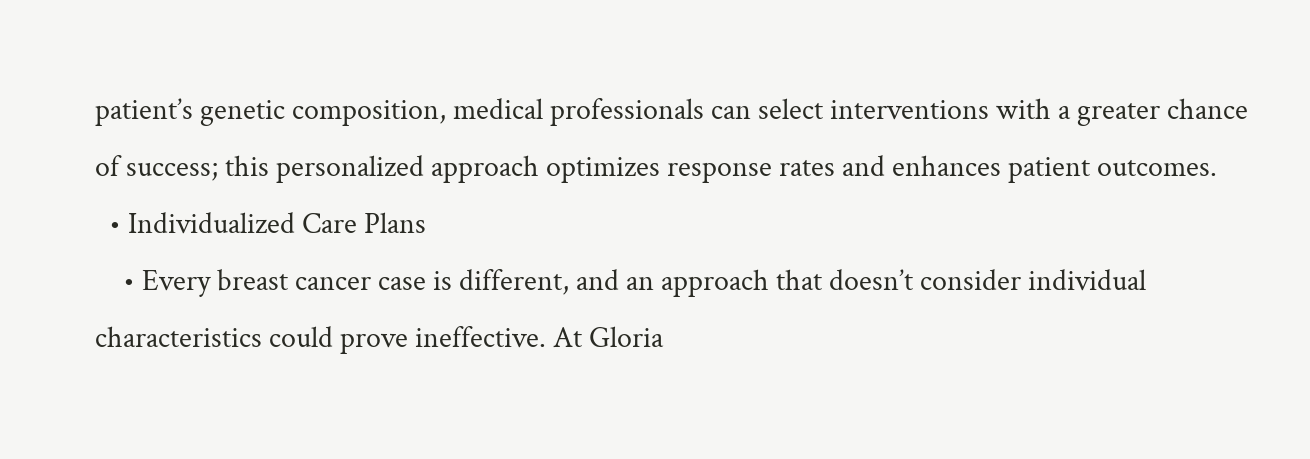patient’s genetic composition, medical professionals can select interventions with a greater chance of success; this personalized approach optimizes response rates and enhances patient outcomes.
  • Individualized Care Plans
    • Every breast cancer case is different, and an approach that doesn’t consider individual characteristics could prove ineffective. At Gloria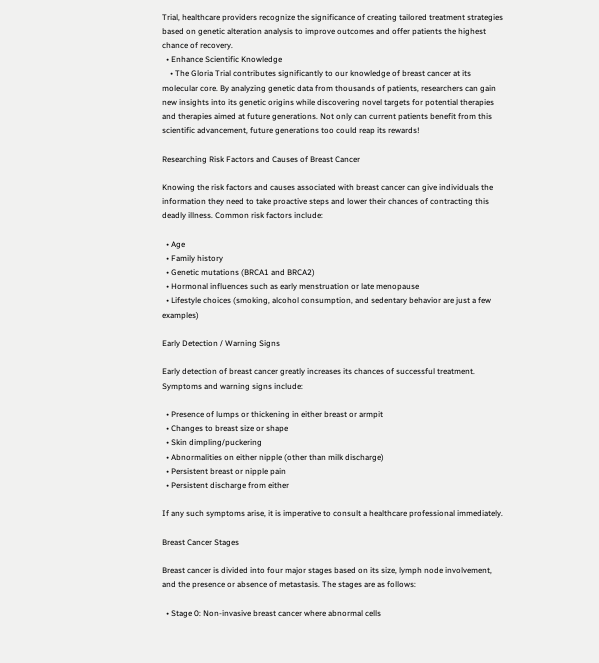Trial, healthcare providers recognize the significance of creating tailored treatment strategies based on genetic alteration analysis to improve outcomes and offer patients the highest chance of recovery.
  • Enhance Scientific Knowledge
    • The Gloria Trial contributes significantly to our knowledge of breast cancer at its molecular core. By analyzing genetic data from thousands of patients, researchers can gain new insights into its genetic origins while discovering novel targets for potential therapies and therapies aimed at future generations. Not only can current patients benefit from this scientific advancement, future generations too could reap its rewards!

Researching Risk Factors and Causes of Breast Cancer

Knowing the risk factors and causes associated with breast cancer can give individuals the information they need to take proactive steps and lower their chances of contracting this deadly illness. Common risk factors include:

  • Age
  • Family history
  • Genetic mutations (BRCA1 and BRCA2)
  • Hormonal influences such as early menstruation or late menopause
  • Lifestyle choices (smoking, alcohol consumption, and sedentary behavior are just a few examples)

Early Detection / Warning Signs

Early detection of breast cancer greatly increases its chances of successful treatment. Symptoms and warning signs include:

  • Presence of lumps or thickening in either breast or armpit
  • Changes to breast size or shape
  • Skin dimpling/puckering
  • Abnormalities on either nipple (other than milk discharge)
  • Persistent breast or nipple pain
  • Persistent discharge from either

If any such symptoms arise, it is imperative to consult a healthcare professional immediately.

Breast Cancer Stages

Breast cancer is divided into four major stages based on its size, lymph node involvement, and the presence or absence of metastasis. The stages are as follows:

  • Stage 0: Non-invasive breast cancer where abnormal cells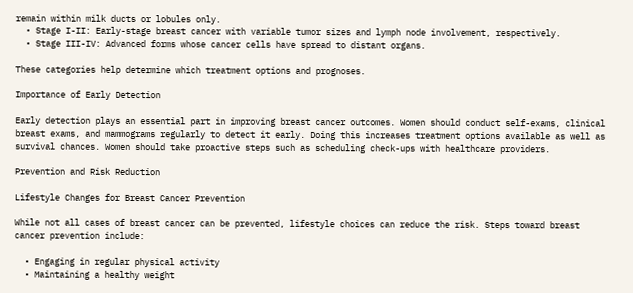remain within milk ducts or lobules only.
  • Stage I-II: Early-stage breast cancer with variable tumor sizes and lymph node involvement, respectively.
  • Stage III-IV: Advanced forms whose cancer cells have spread to distant organs.

These categories help determine which treatment options and prognoses.

Importance of Early Detection

Early detection plays an essential part in improving breast cancer outcomes. Women should conduct self-exams, clinical breast exams, and mammograms regularly to detect it early. Doing this increases treatment options available as well as survival chances. Women should take proactive steps such as scheduling check-ups with healthcare providers.

Prevention and Risk Reduction

Lifestyle Changes for Breast Cancer Prevention

While not all cases of breast cancer can be prevented, lifestyle choices can reduce the risk. Steps toward breast cancer prevention include:

  • Engaging in regular physical activity
  • Maintaining a healthy weight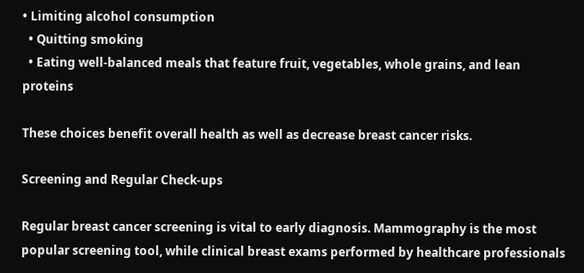• Limiting alcohol consumption
  • Quitting smoking
  • Eating well-balanced meals that feature fruit, vegetables, whole grains, and lean proteins

These choices benefit overall health as well as decrease breast cancer risks.

Screening and Regular Check-ups

Regular breast cancer screening is vital to early diagnosis. Mammography is the most popular screening tool, while clinical breast exams performed by healthcare professionals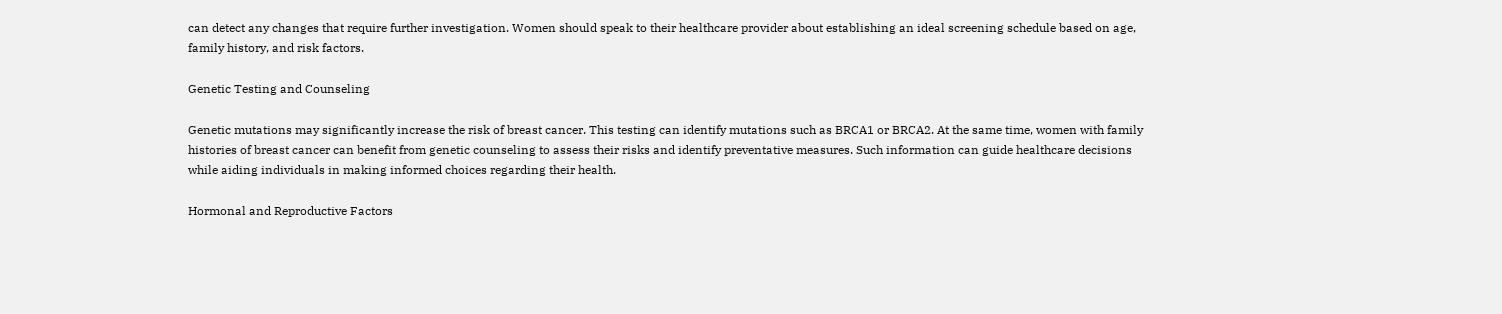can detect any changes that require further investigation. Women should speak to their healthcare provider about establishing an ideal screening schedule based on age, family history, and risk factors.

Genetic Testing and Counseling

Genetic mutations may significantly increase the risk of breast cancer. This testing can identify mutations such as BRCA1 or BRCA2. At the same time, women with family histories of breast cancer can benefit from genetic counseling to assess their risks and identify preventative measures. Such information can guide healthcare decisions while aiding individuals in making informed choices regarding their health.

Hormonal and Reproductive Factors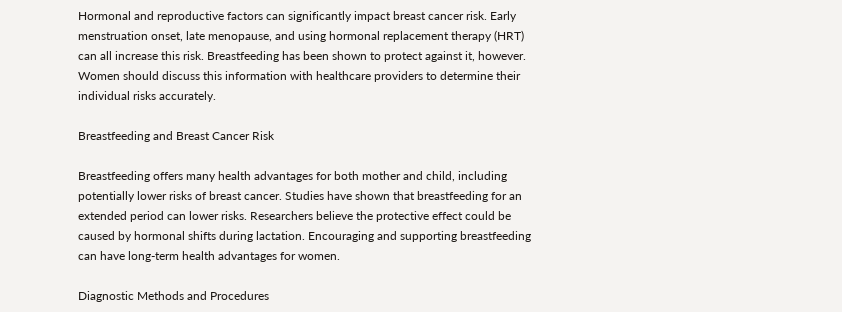Hormonal and reproductive factors can significantly impact breast cancer risk. Early menstruation onset, late menopause, and using hormonal replacement therapy (HRT) can all increase this risk. Breastfeeding has been shown to protect against it, however. Women should discuss this information with healthcare providers to determine their individual risks accurately.

Breastfeeding and Breast Cancer Risk

Breastfeeding offers many health advantages for both mother and child, including potentially lower risks of breast cancer. Studies have shown that breastfeeding for an extended period can lower risks. Researchers believe the protective effect could be caused by hormonal shifts during lactation. Encouraging and supporting breastfeeding can have long-term health advantages for women.

Diagnostic Methods and Procedures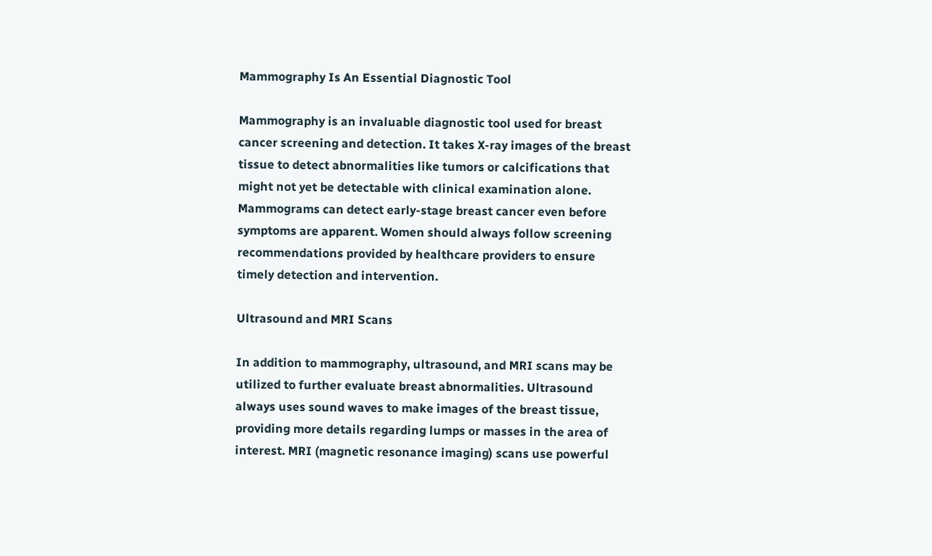Mammography Is An Essential Diagnostic Tool

Mammography is an invaluable diagnostic tool used for breast cancer screening and detection. It takes X-ray images of the breast tissue to detect abnormalities like tumors or calcifications that might not yet be detectable with clinical examination alone. Mammograms can detect early-stage breast cancer even before symptoms are apparent. Women should always follow screening recommendations provided by healthcare providers to ensure timely detection and intervention.

Ultrasound and MRI Scans

In addition to mammography, ultrasound, and MRI scans may be utilized to further evaluate breast abnormalities. Ultrasound always uses sound waves to make images of the breast tissue, providing more details regarding lumps or masses in the area of interest. MRI (magnetic resonance imaging) scans use powerful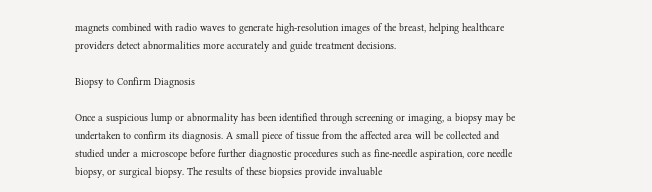magnets combined with radio waves to generate high-resolution images of the breast, helping healthcare providers detect abnormalities more accurately and guide treatment decisions.

Biopsy to Confirm Diagnosis

Once a suspicious lump or abnormality has been identified through screening or imaging, a biopsy may be undertaken to confirm its diagnosis. A small piece of tissue from the affected area will be collected and studied under a microscope before further diagnostic procedures such as fine-needle aspiration, core needle biopsy, or surgical biopsy. The results of these biopsies provide invaluable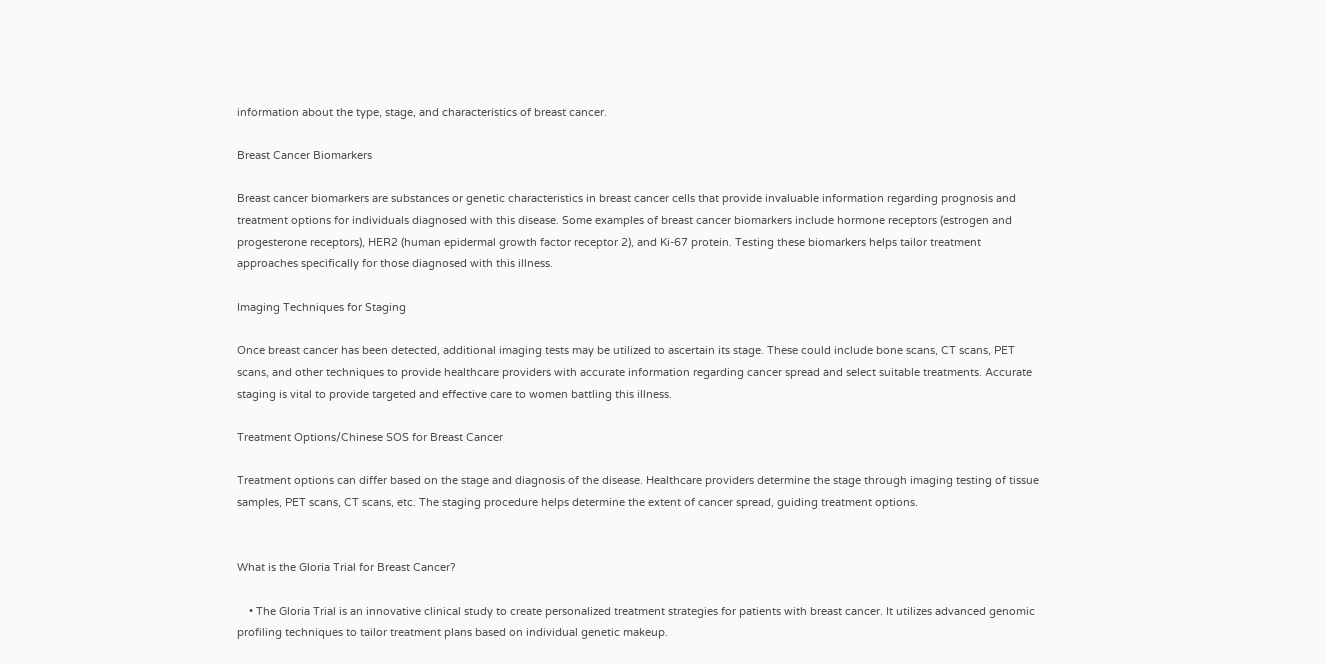information about the type, stage, and characteristics of breast cancer.

Breast Cancer Biomarkers

Breast cancer biomarkers are substances or genetic characteristics in breast cancer cells that provide invaluable information regarding prognosis and treatment options for individuals diagnosed with this disease. Some examples of breast cancer biomarkers include hormone receptors (estrogen and progesterone receptors), HER2 (human epidermal growth factor receptor 2), and Ki-67 protein. Testing these biomarkers helps tailor treatment approaches specifically for those diagnosed with this illness.

Imaging Techniques for Staging

Once breast cancer has been detected, additional imaging tests may be utilized to ascertain its stage. These could include bone scans, CT scans, PET scans, and other techniques to provide healthcare providers with accurate information regarding cancer spread and select suitable treatments. Accurate staging is vital to provide targeted and effective care to women battling this illness.

Treatment Options/Chinese SOS for Breast Cancer

Treatment options can differ based on the stage and diagnosis of the disease. Healthcare providers determine the stage through imaging testing of tissue samples, PET scans, CT scans, etc. The staging procedure helps determine the extent of cancer spread, guiding treatment options.


What is the Gloria Trial for Breast Cancer?

    • The Gloria Trial is an innovative clinical study to create personalized treatment strategies for patients with breast cancer. It utilizes advanced genomic profiling techniques to tailor treatment plans based on individual genetic makeup.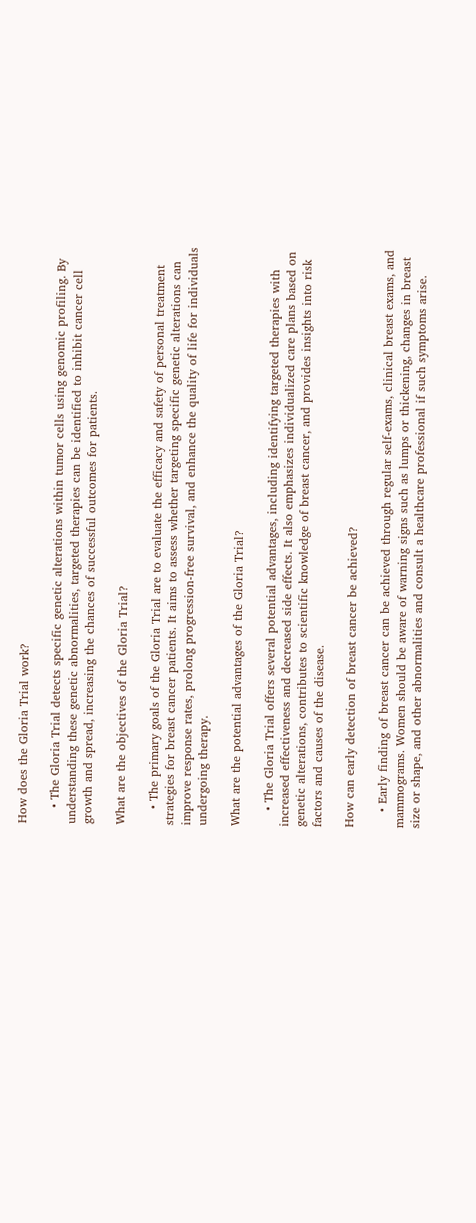How does the Gloria Trial work?

    • The Gloria Trial detects specific genetic alterations within tumor cells using genomic profiling. By understanding these genetic abnormalities, targeted therapies can be identified to inhibit cancer cell growth and spread, increasing the chances of successful outcomes for patients.

What are the objectives of the Gloria Trial?

    • The primary goals of the Gloria Trial are to evaluate the efficacy and safety of personal treatment strategies for breast cancer patients. It aims to assess whether targeting specific genetic alterations can improve response rates, prolong progression-free survival, and enhance the quality of life for individuals undergoing therapy.

What are the potential advantages of the Gloria Trial?

    • The Gloria Trial offers several potential advantages, including identifying targeted therapies with increased effectiveness and decreased side effects. It also emphasizes individualized care plans based on genetic alterations, contributes to scientific knowledge of breast cancer, and provides insights into risk factors and causes of the disease.

How can early detection of breast cancer be achieved?

    • Early finding of breast cancer can be achieved through regular self-exams, clinical breast exams, and mammograms. Women should be aware of warning signs such as lumps or thickening, changes in breast size or shape, and other abnormalities and consult a healthcare professional if such symptoms arise.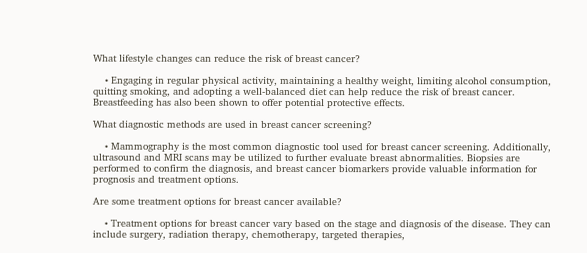What lifestyle changes can reduce the risk of breast cancer?

    • Engaging in regular physical activity, maintaining a healthy weight, limiting alcohol consumption, quitting smoking, and adopting a well-balanced diet can help reduce the risk of breast cancer. Breastfeeding has also been shown to offer potential protective effects.

What diagnostic methods are used in breast cancer screening?

    • Mammography is the most common diagnostic tool used for breast cancer screening. Additionally, ultrasound and MRI scans may be utilized to further evaluate breast abnormalities. Biopsies are performed to confirm the diagnosis, and breast cancer biomarkers provide valuable information for prognosis and treatment options.

Are some treatment options for breast cancer available?

    • Treatment options for breast cancer vary based on the stage and diagnosis of the disease. They can include surgery, radiation therapy, chemotherapy, targeted therapies,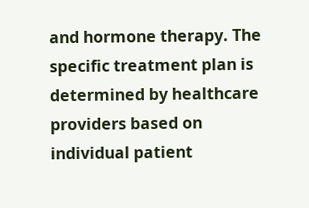and hormone therapy. The specific treatment plan is determined by healthcare providers based on individual patient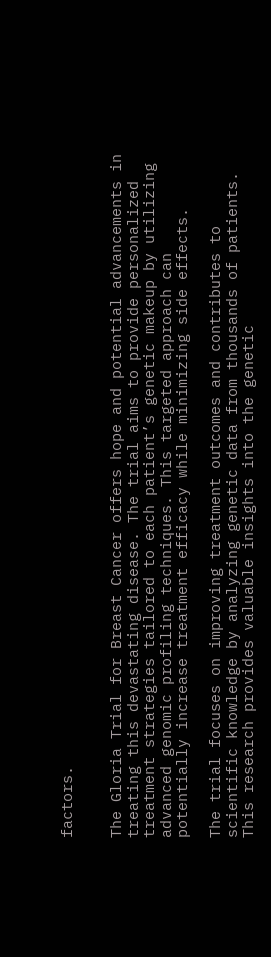factors.


The Gloria Trial for Breast Cancer offers hope and potential advancements in treating this devastating disease. The trial aims to provide personalized treatment strategies tailored to each patient’s genetic makeup by utilizing advanced genomic profiling techniques. This targeted approach can potentially increase treatment efficacy while minimizing side effects.

The trial focuses on improving treatment outcomes and contributes to scientific knowledge by analyzing genetic data from thousands of patients. This research provides valuable insights into the genetic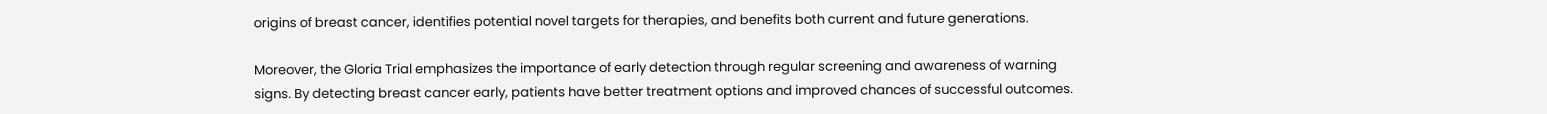origins of breast cancer, identifies potential novel targets for therapies, and benefits both current and future generations.

Moreover, the Gloria Trial emphasizes the importance of early detection through regular screening and awareness of warning signs. By detecting breast cancer early, patients have better treatment options and improved chances of successful outcomes.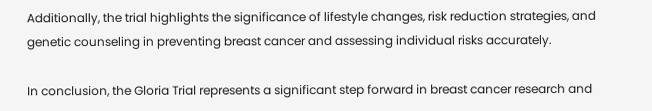Additionally, the trial highlights the significance of lifestyle changes, risk reduction strategies, and genetic counseling in preventing breast cancer and assessing individual risks accurately.

In conclusion, the Gloria Trial represents a significant step forward in breast cancer research and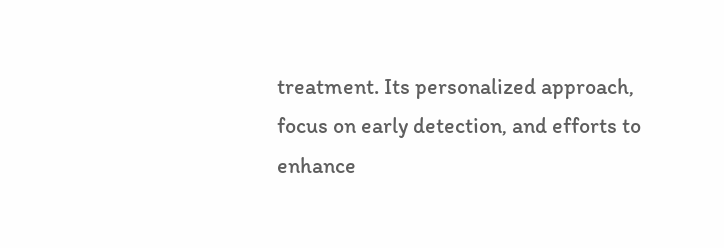treatment. Its personalized approach, focus on early detection, and efforts to enhance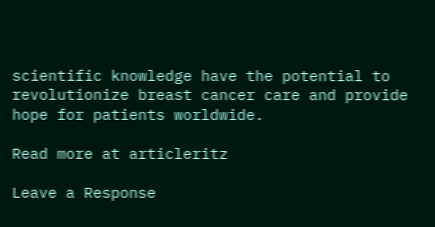scientific knowledge have the potential to revolutionize breast cancer care and provide hope for patients worldwide.

Read more at articleritz

Leave a Response